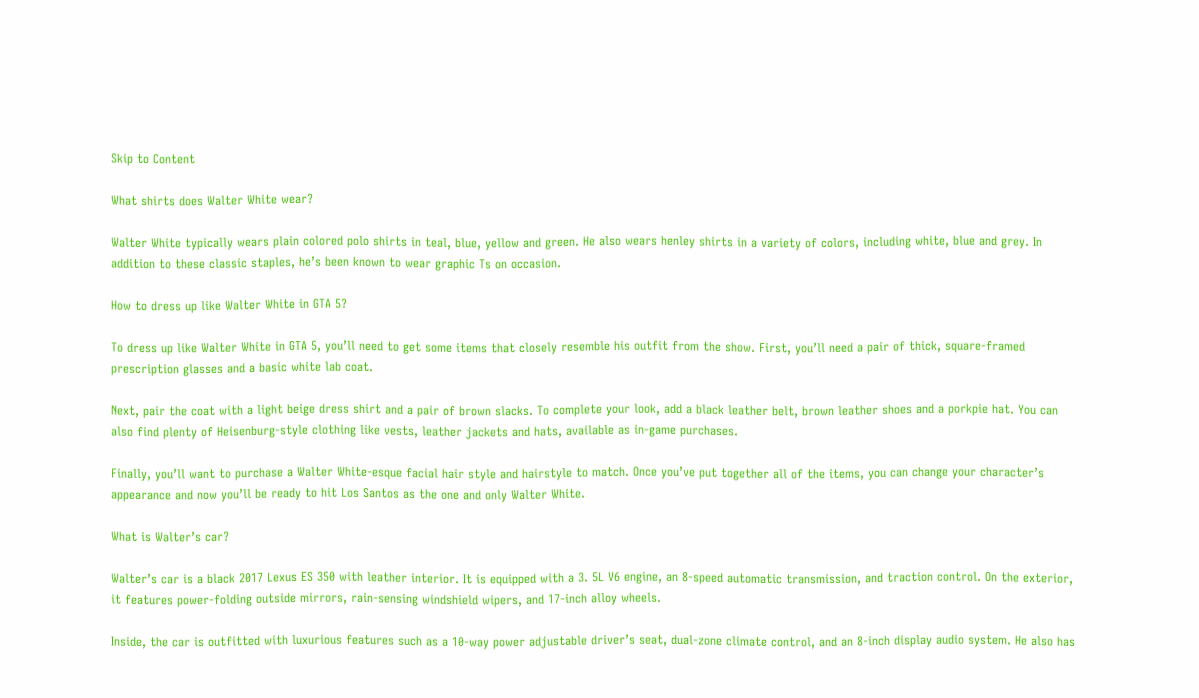Skip to Content

What shirts does Walter White wear?

Walter White typically wears plain colored polo shirts in teal, blue, yellow and green. He also wears henley shirts in a variety of colors, including white, blue and grey. In addition to these classic staples, he’s been known to wear graphic Ts on occasion.

How to dress up like Walter White in GTA 5?

To dress up like Walter White in GTA 5, you’ll need to get some items that closely resemble his outfit from the show. First, you’ll need a pair of thick, square-framed prescription glasses and a basic white lab coat.

Next, pair the coat with a light beige dress shirt and a pair of brown slacks. To complete your look, add a black leather belt, brown leather shoes and a porkpie hat. You can also find plenty of Heisenburg-style clothing like vests, leather jackets and hats, available as in-game purchases.

Finally, you’ll want to purchase a Walter White-esque facial hair style and hairstyle to match. Once you’ve put together all of the items, you can change your character’s appearance and now you’ll be ready to hit Los Santos as the one and only Walter White.

What is Walter’s car?

Walter’s car is a black 2017 Lexus ES 350 with leather interior. It is equipped with a 3. 5L V6 engine, an 8-speed automatic transmission, and traction control. On the exterior, it features power-folding outside mirrors, rain-sensing windshield wipers, and 17-inch alloy wheels.

Inside, the car is outfitted with luxurious features such as a 10-way power adjustable driver’s seat, dual-zone climate control, and an 8-inch display audio system. He also has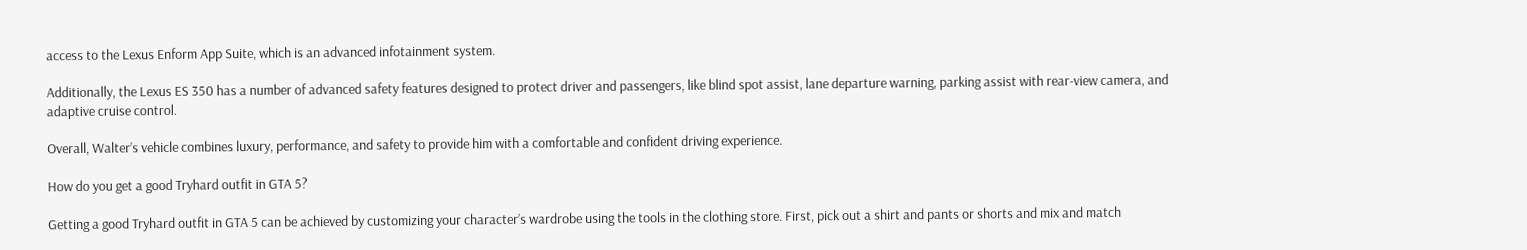access to the Lexus Enform App Suite, which is an advanced infotainment system.

Additionally, the Lexus ES 350 has a number of advanced safety features designed to protect driver and passengers, like blind spot assist, lane departure warning, parking assist with rear-view camera, and adaptive cruise control.

Overall, Walter’s vehicle combines luxury, performance, and safety to provide him with a comfortable and confident driving experience.

How do you get a good Tryhard outfit in GTA 5?

Getting a good Tryhard outfit in GTA 5 can be achieved by customizing your character’s wardrobe using the tools in the clothing store. First, pick out a shirt and pants or shorts and mix and match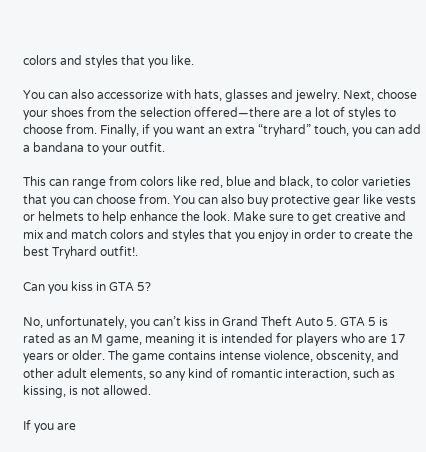colors and styles that you like.

You can also accessorize with hats, glasses and jewelry. Next, choose your shoes from the selection offered—there are a lot of styles to choose from. Finally, if you want an extra “tryhard” touch, you can add a bandana to your outfit.

This can range from colors like red, blue and black, to color varieties that you can choose from. You can also buy protective gear like vests or helmets to help enhance the look. Make sure to get creative and mix and match colors and styles that you enjoy in order to create the best Tryhard outfit!.

Can you kiss in GTA 5?

No, unfortunately, you can’t kiss in Grand Theft Auto 5. GTA 5 is rated as an M game, meaning it is intended for players who are 17 years or older. The game contains intense violence, obscenity, and other adult elements, so any kind of romantic interaction, such as kissing, is not allowed.

If you are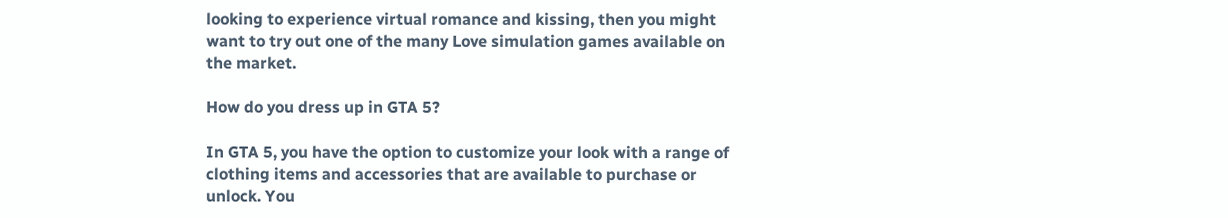looking to experience virtual romance and kissing, then you might want to try out one of the many Love simulation games available on the market.

How do you dress up in GTA 5?

In GTA 5, you have the option to customize your look with a range of clothing items and accessories that are available to purchase or unlock. You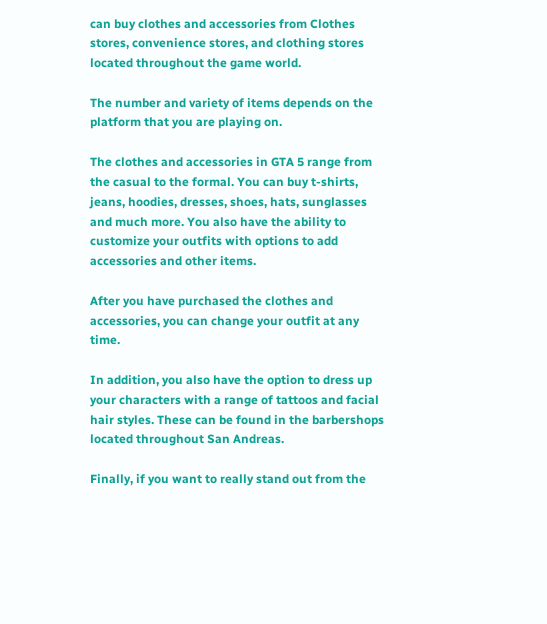can buy clothes and accessories from Clothes stores, convenience stores, and clothing stores located throughout the game world.

The number and variety of items depends on the platform that you are playing on.

The clothes and accessories in GTA 5 range from the casual to the formal. You can buy t-shirts, jeans, hoodies, dresses, shoes, hats, sunglasses and much more. You also have the ability to customize your outfits with options to add accessories and other items.

After you have purchased the clothes and accessories, you can change your outfit at any time.

In addition, you also have the option to dress up your characters with a range of tattoos and facial hair styles. These can be found in the barbershops located throughout San Andreas.

Finally, if you want to really stand out from the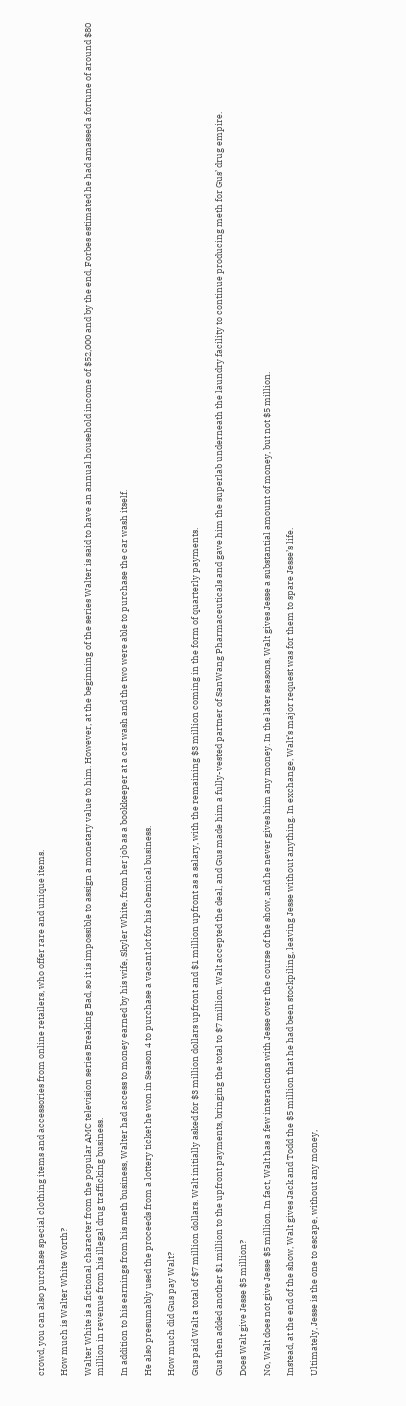crowd, you can also purchase special clothing items and accessories from online retailers, who offer rare and unique items.

How much is Walter White Worth?

Walter White is a fictional character from the popular AMC television series Breaking Bad, so it is impossible to assign a monetary value to him. However, at the beginning of the series Walter is said to have an annual household income of $52,000 and by the end, Forbes estimated he had amassed a fortune of around $80 million in revenue from his illegal drug trafficking business.

In addition to his earnings from his meth business, Walter had access to money earned by his wife, Skyler White, from her job as a bookkeeper at a car wash and the two were able to purchase the car wash itself.

He also presumably used the proceeds from a lottery ticket he won in Season 4 to purchase a vacant lot for his chemical business.

How much did Gus pay Walt?

Gus paid Walt a total of $7 million dollars. Walt initially asked for $3 million dollars upfront and $1 million upfront as a salary, with the remaining $3 million coming in the form of quarterly payments.

Gus then added another $1 million to the upfront payments, bringing the total to $7 million. Walt accepted the deal, and Gus made him a fully-vested partner of SanWang Pharmaceuticals and gave him the superlab underneath the laundry facility to continue producing meth for Gus’ drug empire.

Does Walt give Jesse $5 million?

No, Walt does not give Jesse $5 million. In fact, Walt has a few interactions with Jesse over the course of the show, and he never gives him any money. In the later seasons, Walt gives Jesse a substantial amount of money, but not $5 million.

Instead, at the end of the show, Walt gives Jack and Todd the $5 million that he had been stockpiling, leaving Jesse without anything. In exchange, Walt’s major request was for them to spare Jesse’s life.

Ultimately, Jesse is the one to escape, without any money,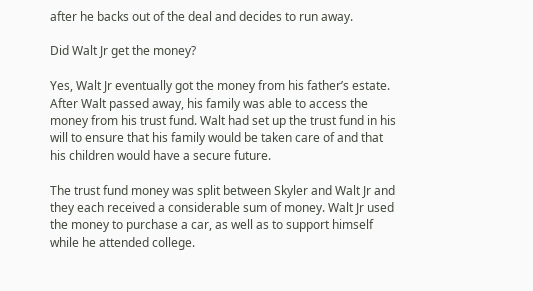after he backs out of the deal and decides to run away.

Did Walt Jr get the money?

Yes, Walt Jr eventually got the money from his father’s estate. After Walt passed away, his family was able to access the money from his trust fund. Walt had set up the trust fund in his will to ensure that his family would be taken care of and that his children would have a secure future.

The trust fund money was split between Skyler and Walt Jr and they each received a considerable sum of money. Walt Jr used the money to purchase a car, as well as to support himself while he attended college.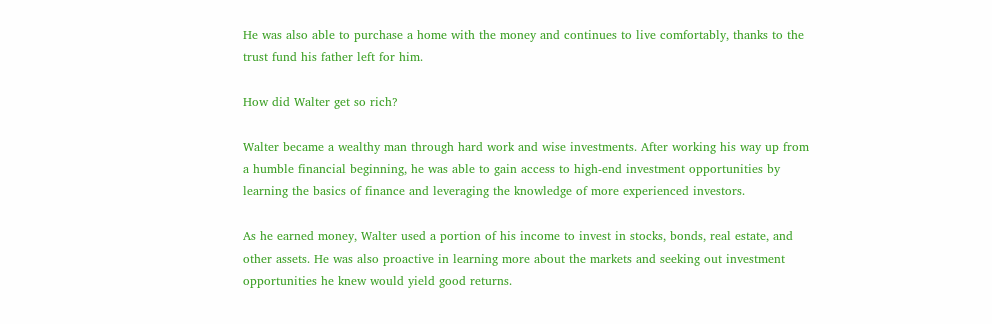He was also able to purchase a home with the money and continues to live comfortably, thanks to the trust fund his father left for him.

How did Walter get so rich?

Walter became a wealthy man through hard work and wise investments. After working his way up from a humble financial beginning, he was able to gain access to high-end investment opportunities by learning the basics of finance and leveraging the knowledge of more experienced investors.

As he earned money, Walter used a portion of his income to invest in stocks, bonds, real estate, and other assets. He was also proactive in learning more about the markets and seeking out investment opportunities he knew would yield good returns.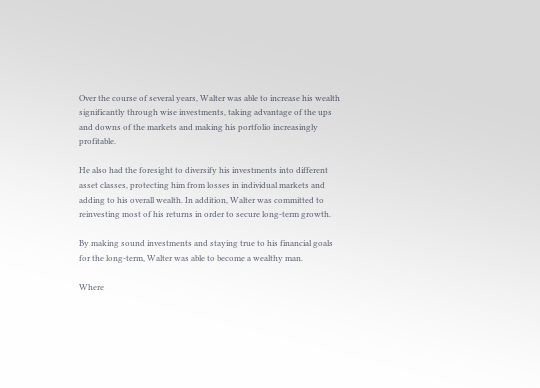Over the course of several years, Walter was able to increase his wealth significantly through wise investments, taking advantage of the ups and downs of the markets and making his portfolio increasingly profitable.

He also had the foresight to diversify his investments into different asset classes, protecting him from losses in individual markets and adding to his overall wealth. In addition, Walter was committed to reinvesting most of his returns in order to secure long-term growth.

By making sound investments and staying true to his financial goals for the long-term, Walter was able to become a wealthy man.

Where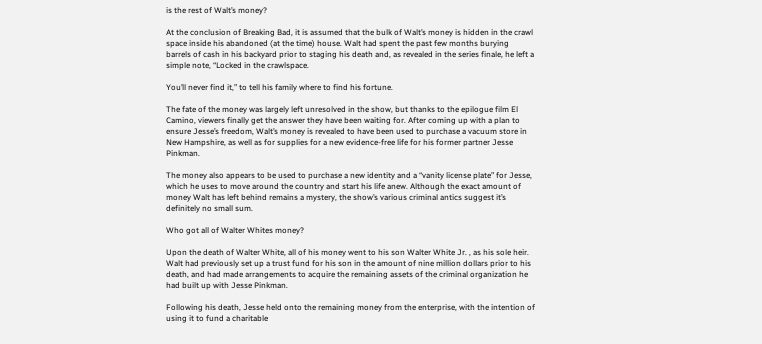is the rest of Walt’s money?

At the conclusion of Breaking Bad, it is assumed that the bulk of Walt’s money is hidden in the crawl space inside his abandoned (at the time) house. Walt had spent the past few months burying barrels of cash in his backyard prior to staging his death and, as revealed in the series finale, he left a simple note, “Locked in the crawlspace.

You’ll never find it,” to tell his family where to find his fortune.

The fate of the money was largely left unresolved in the show, but thanks to the epilogue film El Camino, viewers finally get the answer they have been waiting for. After coming up with a plan to ensure Jesse’s freedom, Walt’s money is revealed to have been used to purchase a vacuum store in New Hampshire, as well as for supplies for a new evidence-free life for his former partner Jesse Pinkman.

The money also appears to be used to purchase a new identity and a “vanity license plate” for Jesse, which he uses to move around the country and start his life anew. Although the exact amount of money Walt has left behind remains a mystery, the show’s various criminal antics suggest it’s definitely no small sum.

Who got all of Walter Whites money?

Upon the death of Walter White, all of his money went to his son Walter White Jr. , as his sole heir. Walt had previously set up a trust fund for his son in the amount of nine million dollars prior to his death, and had made arrangements to acquire the remaining assets of the criminal organization he had built up with Jesse Pinkman.

Following his death, Jesse held onto the remaining money from the enterprise, with the intention of using it to fund a charitable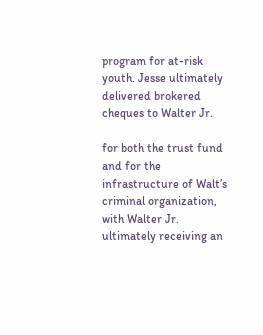program for at-risk youth. Jesse ultimately delivered brokered cheques to Walter Jr.

for both the trust fund and for the infrastructure of Walt’s criminal organization, with Walter Jr. ultimately receiving an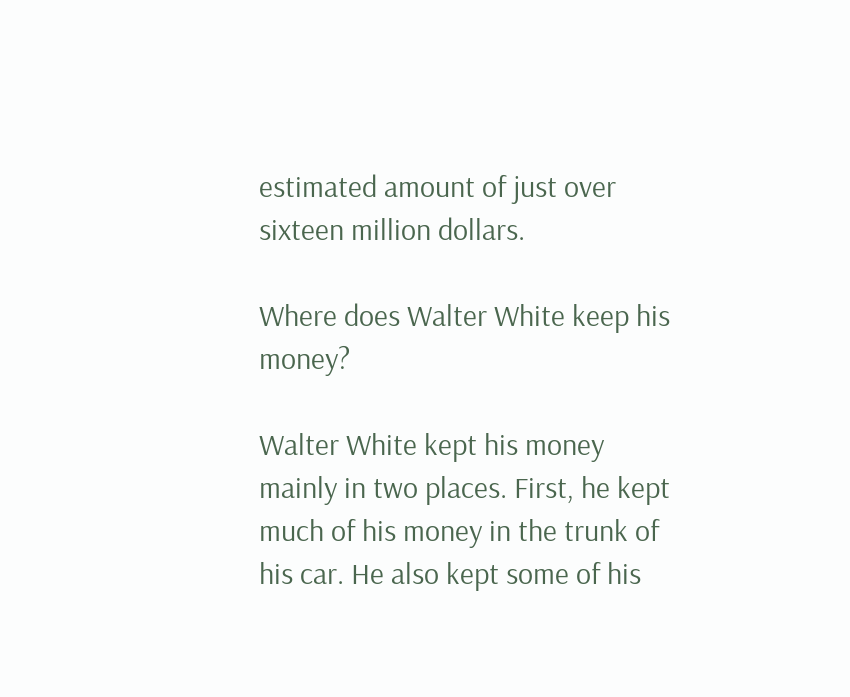estimated amount of just over sixteen million dollars.

Where does Walter White keep his money?

Walter White kept his money mainly in two places. First, he kept much of his money in the trunk of his car. He also kept some of his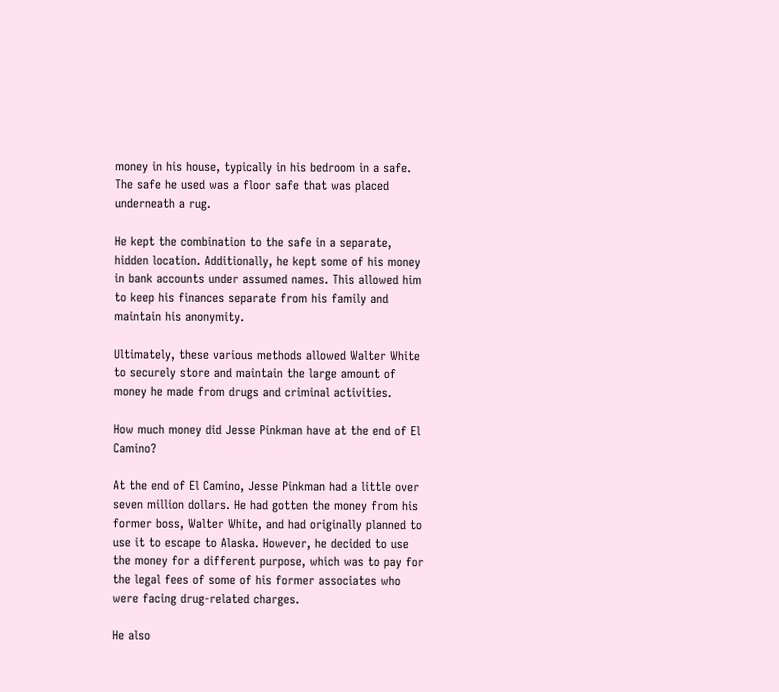money in his house, typically in his bedroom in a safe. The safe he used was a floor safe that was placed underneath a rug.

He kept the combination to the safe in a separate, hidden location. Additionally, he kept some of his money in bank accounts under assumed names. This allowed him to keep his finances separate from his family and maintain his anonymity.

Ultimately, these various methods allowed Walter White to securely store and maintain the large amount of money he made from drugs and criminal activities.

How much money did Jesse Pinkman have at the end of El Camino?

At the end of El Camino, Jesse Pinkman had a little over seven million dollars. He had gotten the money from his former boss, Walter White, and had originally planned to use it to escape to Alaska. However, he decided to use the money for a different purpose, which was to pay for the legal fees of some of his former associates who were facing drug-related charges.

He also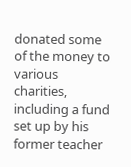donated some of the money to various charities, including a fund set up by his former teacher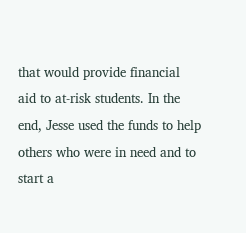that would provide financial aid to at-risk students. In the end, Jesse used the funds to help others who were in need and to start a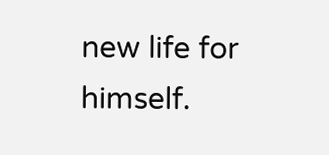new life for himself.